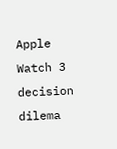Apple Watch 3 decision dilema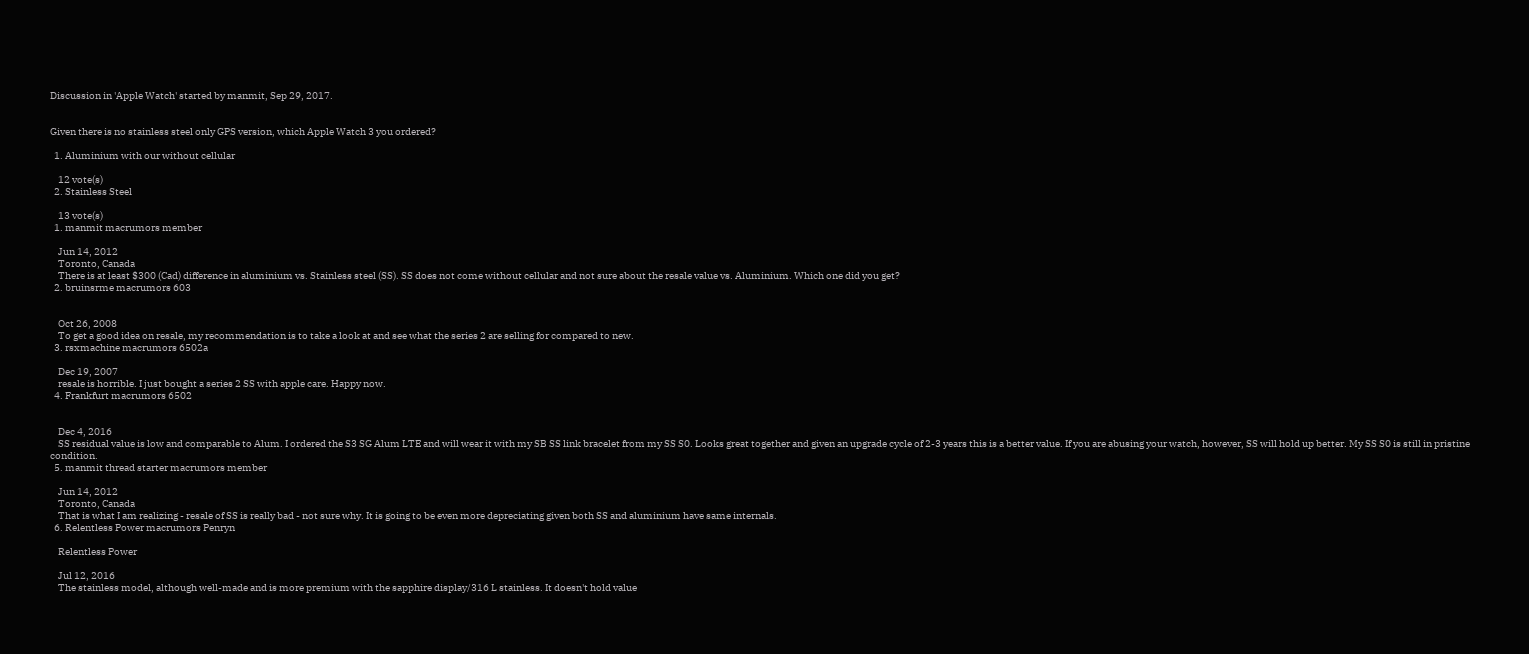Discussion in 'Apple Watch' started by manmit, Sep 29, 2017.


Given there is no stainless steel only GPS version, which Apple Watch 3 you ordered?

  1. Aluminium with our without cellular

    12 vote(s)
  2. Stainless Steel

    13 vote(s)
  1. manmit macrumors member

    Jun 14, 2012
    Toronto, Canada
    There is at least $300 (Cad) difference in aluminium vs. Stainless steel (SS). SS does not come without cellular and not sure about the resale value vs. Aluminium. Which one did you get?
  2. bruinsrme macrumors 603


    Oct 26, 2008
    To get a good idea on resale, my recommendation is to take a look at and see what the series 2 are selling for compared to new.
  3. rsxmachine macrumors 6502a

    Dec 19, 2007
    resale is horrible. I just bought a series 2 SS with apple care. Happy now.
  4. Frankfurt macrumors 6502


    Dec 4, 2016
    SS residual value is low and comparable to Alum. I ordered the S3 SG Alum LTE and will wear it with my SB SS link bracelet from my SS S0. Looks great together and given an upgrade cycle of 2-3 years this is a better value. If you are abusing your watch, however, SS will hold up better. My SS S0 is still in pristine condition.
  5. manmit thread starter macrumors member

    Jun 14, 2012
    Toronto, Canada
    That is what I am realizing - resale of SS is really bad - not sure why. It is going to be even more depreciating given both SS and aluminium have same internals.
  6. Relentless Power macrumors Penryn

    Relentless Power

    Jul 12, 2016
    The stainless model, although well-made and is more premium with the sapphire display/316 L stainless. It doesn't hold value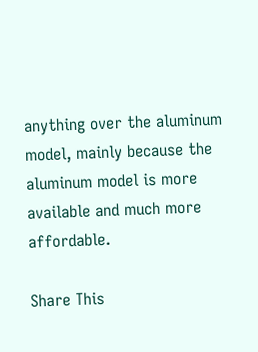anything over the aluminum model, mainly because the aluminum model is more available and much more affordable.

Share This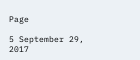Page

5 September 29, 2017